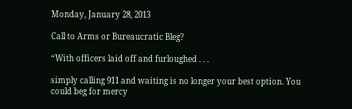Monday, January 28, 2013

Call to Arms or Bureaucratic Bleg?

“With officers laid off and furloughed . . .

simply calling 911 and waiting is no longer your best option. You could beg for mercy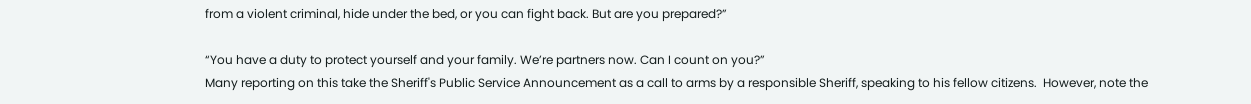from a violent criminal, hide under the bed, or you can fight back. But are you prepared?”

“You have a duty to protect yourself and your family. We’re partners now. Can I count on you?”
Many reporting on this take the Sheriff's Public Service Announcement as a call to arms by a responsible Sheriff, speaking to his fellow citizens.  However, note the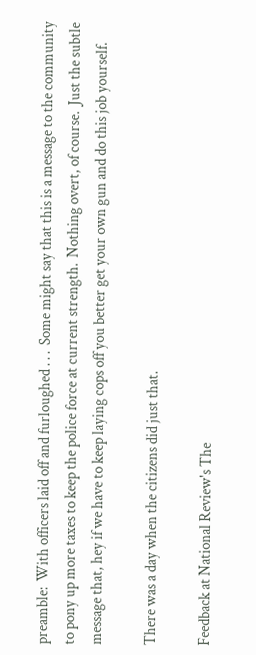preamble:  With officers laid off and furloughed . . .  Some might say that this is a message to the community to pony up more taxes to keep the police force at current strength.  Nothing overt, of course.  Just the subtle message that, hey if we have to keep laying cops off you better get your own gun and do this job yourself.

There was a day when the citizens did just that.

Feedback at National Review's The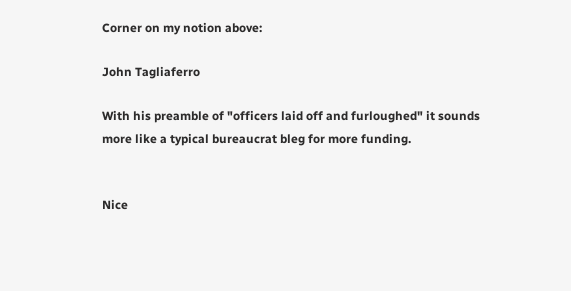Corner on my notion above:

John Tagliaferro

With his preamble of "officers laid off and furloughed" it sounds more like a typical bureaucrat bleg for more funding.


Nice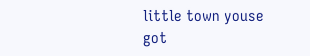little town youse got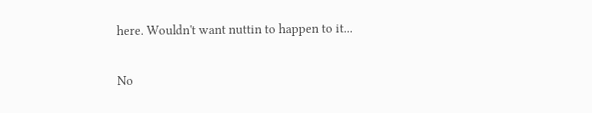here. Wouldn't want nuttin to happen to it...

No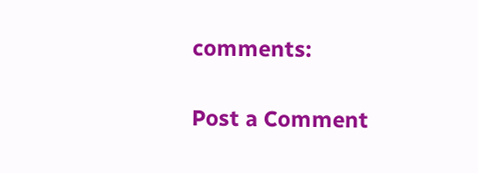comments:

Post a Comment